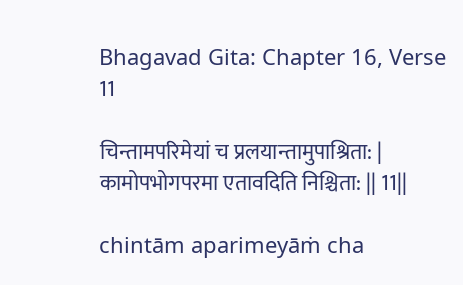Bhagavad Gita: Chapter 16, Verse 11

चिन्तामपरिमेयां च प्रलयान्तामुपाश्रिता: |
कामोपभोगपरमा एतावदिति निश्चिता: || 11||

chintām aparimeyāṁ cha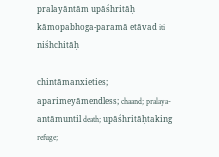pralayāntām upāśhritāḥ
kāmopabhoga-paramā etāvad iti niśhchitāḥ

chintāmanxieties; aparimeyāmendless; chaand; pralaya-antāmuntil death; upāśhritāḥtaking refuge;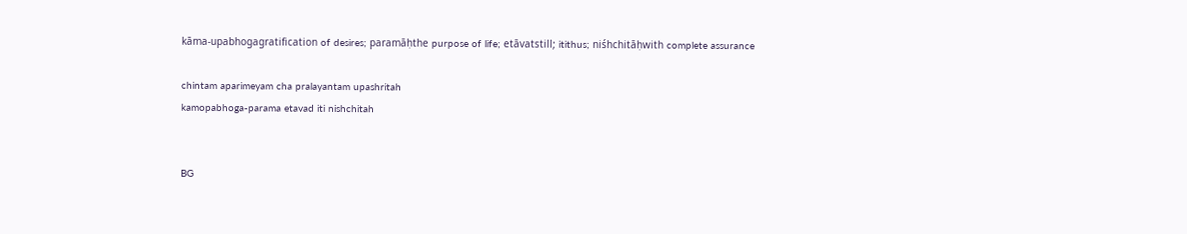kāma-upabhogagratification of desires; paramāḥthe purpose of life; etāvatstill; itithus; niśhchitāḥwith complete assurance

chintam aparimeyam cha pralayantam upashritah
kamopabhoga-parama etavad iti nishchitah


BG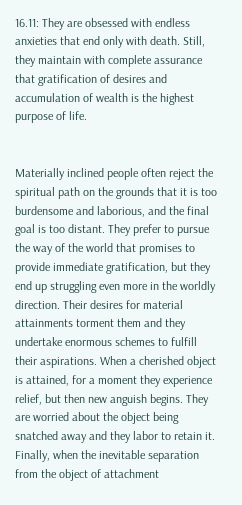16.11: They are obsessed with endless anxieties that end only with death. Still, they maintain with complete assurance that gratification of desires and accumulation of wealth is the highest purpose of life.


Materially inclined people often reject the spiritual path on the grounds that it is too burdensome and laborious, and the final goal is too distant. They prefer to pursue the way of the world that promises to provide immediate gratification, but they end up struggling even more in the worldly direction. Their desires for material attainments torment them and they undertake enormous schemes to fulfill their aspirations. When a cherished object is attained, for a moment they experience relief, but then new anguish begins. They are worried about the object being snatched away and they labor to retain it. Finally, when the inevitable separation from the object of attachment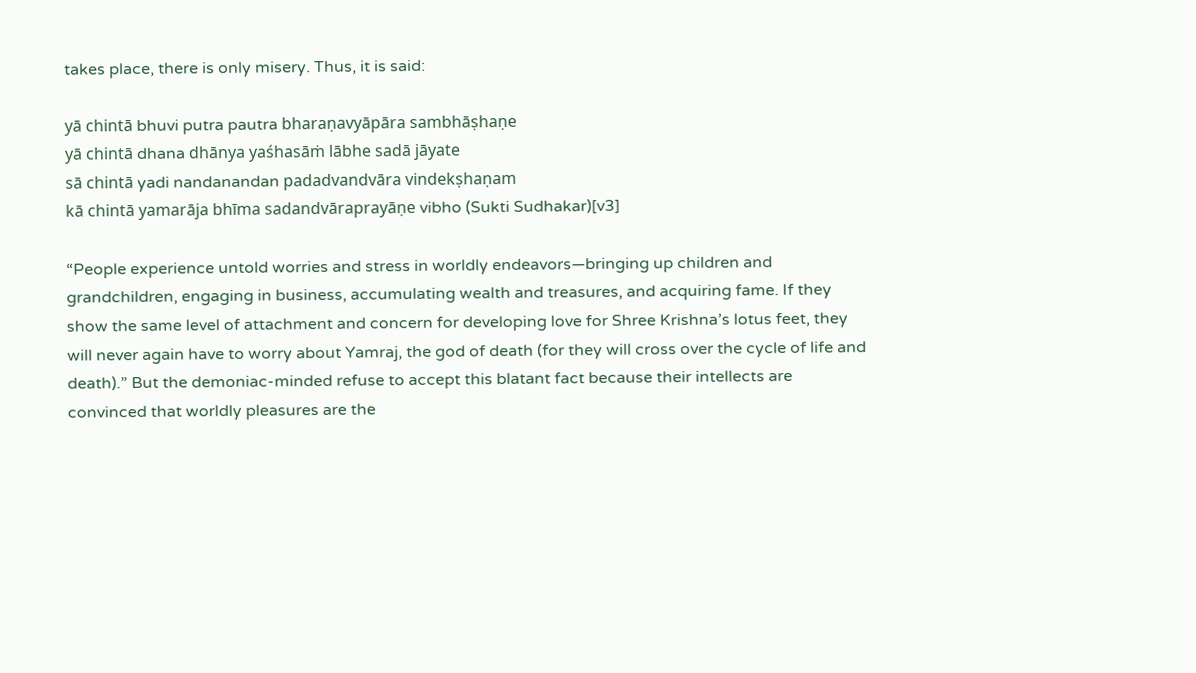takes place, there is only misery. Thus, it is said:

yā chintā bhuvi putra pautra bharaṇavyāpāra sambhāṣhaṇe
yā chintā dhana dhānya yaśhasāṁ lābhe sadā jāyate
sā chintā yadi nandanandan padadvandvāra vindekṣhaṇam
kā chintā yamarāja bhīma sadandvāraprayāṇe vibho (Sukti Sudhakar)[v3]

“People experience untold worries and stress in worldly endeavors—bringing up children and grandchildren, engaging in business, accumulating wealth and treasures, and acquiring fame. If they show the same level of attachment and concern for developing love for Shree Krishna’s lotus feet, they will never again have to worry about Yamraj, the god of death (for they will cross over the cycle of life and death).” But the demoniac-minded refuse to accept this blatant fact because their intellects are convinced that worldly pleasures are the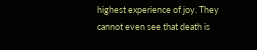highest experience of joy. They cannot even see that death is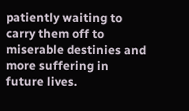patiently waiting to carry them off to miserable destinies and more suffering in future lives.